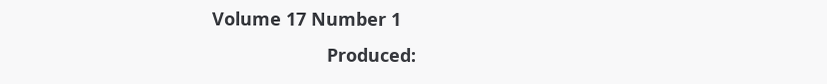Volume 17 Number 1
                       Produced: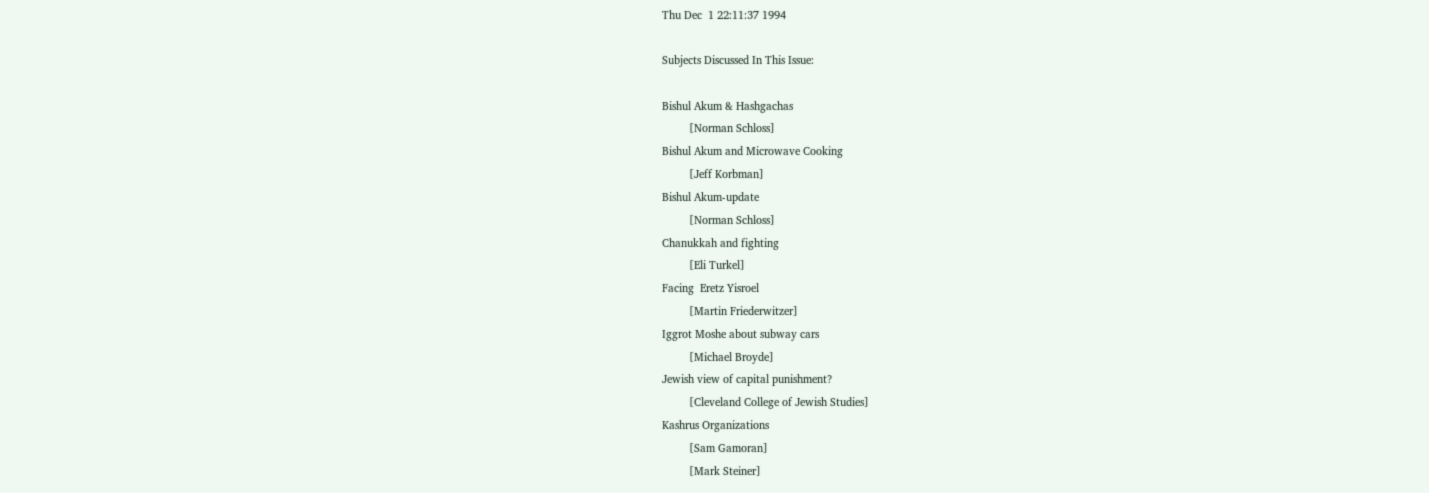Thu Dec  1 22:11:37 1994

Subjects Discussed In This Issue:

Bishul Akum & Hashgachas
         [Norman Schloss]
Bishul Akum and Microwave Cooking
         [Jeff Korbman]
Bishul Akum-update
         [Norman Schloss]
Chanukkah and fighting
         [Eli Turkel]
Facing  Eretz Yisroel
         [Martin Friederwitzer]
Iggrot Moshe about subway cars
         [Michael Broyde]
Jewish view of capital punishment?
         [Cleveland College of Jewish Studies]
Kashrus Organizations
         [Sam Gamoran]
         [Mark Steiner]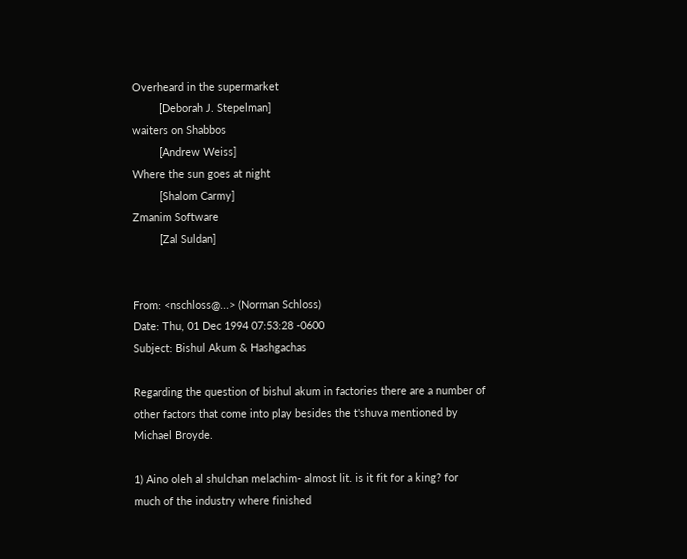Overheard in the supermarket
         [Deborah J. Stepelman]
waiters on Shabbos
         [Andrew Weiss]
Where the sun goes at night
         [Shalom Carmy]
Zmanim Software
         [Zal Suldan]


From: <nschloss@...> (Norman Schloss)
Date: Thu, 01 Dec 1994 07:53:28 -0600
Subject: Bishul Akum & Hashgachas

Regarding the question of bishul akum in factories there are a number of
other factors that come into play besides the t'shuva mentioned by
Michael Broyde.

1) Aino oleh al shulchan melachim- almost lit. is it fit for a king? for
much of the industry where finished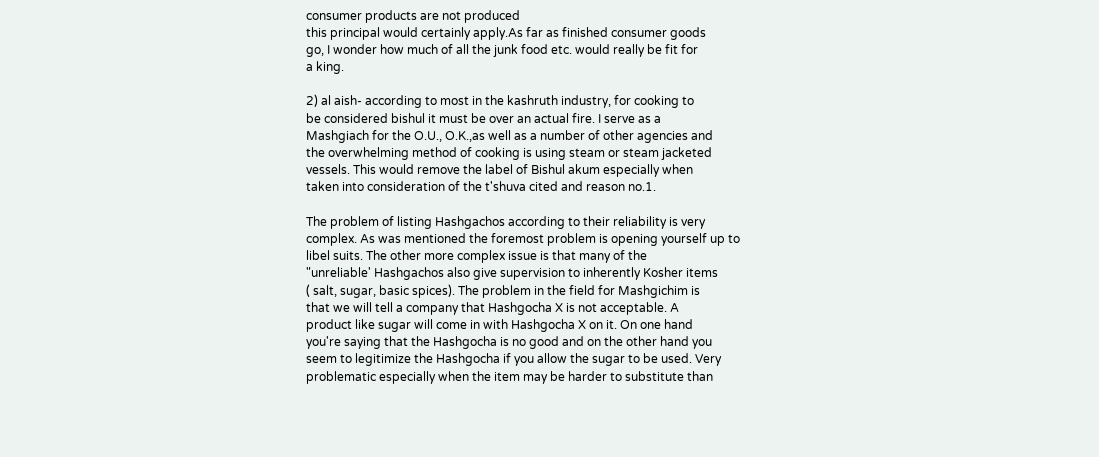consumer products are not produced
this principal would certainly apply.As far as finished consumer goods
go, I wonder how much of all the junk food etc. would really be fit for
a king.

2) al aish- according to most in the kashruth industry, for cooking to
be considered bishul it must be over an actual fire. I serve as a
Mashgiach for the O.U., O.K.,as well as a number of other agencies and
the overwhelming method of cooking is using steam or steam jacketed
vessels. This would remove the label of Bishul akum especially when
taken into consideration of the t'shuva cited and reason no.1.

The problem of listing Hashgachos according to their reliability is very
complex. As was mentioned the foremost problem is opening yourself up to
libel suits. The other more complex issue is that many of the
"unreliable' Hashgachos also give supervision to inherently Kosher items
( salt, sugar, basic spices). The problem in the field for Mashgichim is
that we will tell a company that Hashgocha X is not acceptable. A
product like sugar will come in with Hashgocha X on it. On one hand
you're saying that the Hashgocha is no good and on the other hand you
seem to legitimize the Hashgocha if you allow the sugar to be used. Very
problematic especially when the item may be harder to substitute than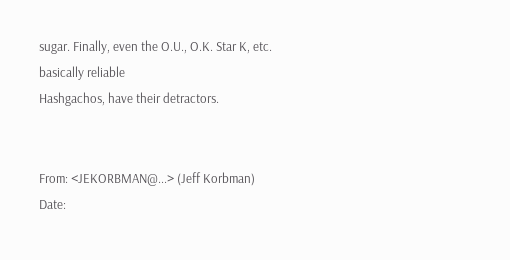sugar. Finally, even the O.U., O.K. Star K, etc.  basically reliable
Hashgachos, have their detractors.


From: <JEKORBMAN@...> (Jeff Korbman)
Date: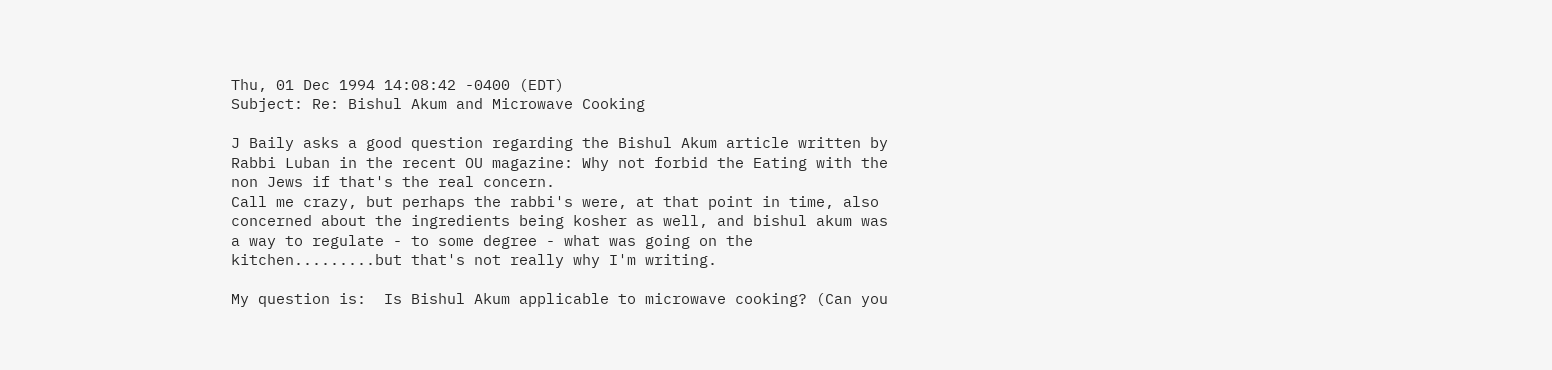Thu, 01 Dec 1994 14:08:42 -0400 (EDT)
Subject: Re: Bishul Akum and Microwave Cooking

J Baily asks a good question regarding the Bishul Akum article written by
Rabbi Luban in the recent OU magazine: Why not forbid the Eating with the
non Jews if that's the real concern.
Call me crazy, but perhaps the rabbi's were, at that point in time, also
concerned about the ingredients being kosher as well, and bishul akum was
a way to regulate - to some degree - what was going on the
kitchen.........but that's not really why I'm writing.

My question is:  Is Bishul Akum applicable to microwave cooking? (Can you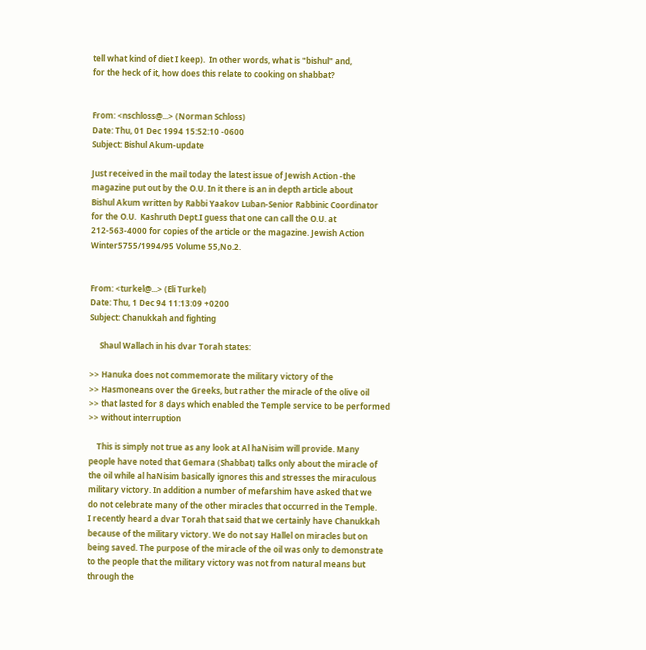tell what kind of diet I keep).  In other words, what is "bishul" and,
for the heck of it, how does this relate to cooking on shabbat?


From: <nschloss@...> (Norman Schloss)
Date: Thu, 01 Dec 1994 15:52:10 -0600
Subject: Bishul Akum-update

Just received in the mail today the latest issue of Jewish Action -the
magazine put out by the O.U. In it there is an in depth article about
Bishul Akum written by Rabbi Yaakov Luban-Senior Rabbinic Coordinator
for the O.U.  Kashruth Dept.I guess that one can call the O.U. at
212-563-4000 for copies of the article or the magazine. Jewish Action
Winter5755/1994/95 Volume 55,No.2.


From: <turkel@...> (Eli Turkel)
Date: Thu, 1 Dec 94 11:13:09 +0200
Subject: Chanukkah and fighting

     Shaul Wallach in his dvar Torah states:

>> Hanuka does not commemorate the military victory of the
>> Hasmoneans over the Greeks, but rather the miracle of the olive oil
>> that lasted for 8 days which enabled the Temple service to be performed
>> without interruption

    This is simply not true as any look at Al haNisim will provide. Many
people have noted that Gemara (Shabbat) talks only about the miracle of
the oil while al haNisim basically ignores this and stresses the miraculous
military victory. In addition a number of mefarshim have asked that we
do not celebrate many of the other miracles that occurred in the Temple.
I recently heard a dvar Torah that said that we certainly have Chanukkah
because of the military victory. We do not say Hallel on miracles but on
being saved. The purpose of the miracle of the oil was only to demonstrate
to the people that the military victory was not from natural means but
through the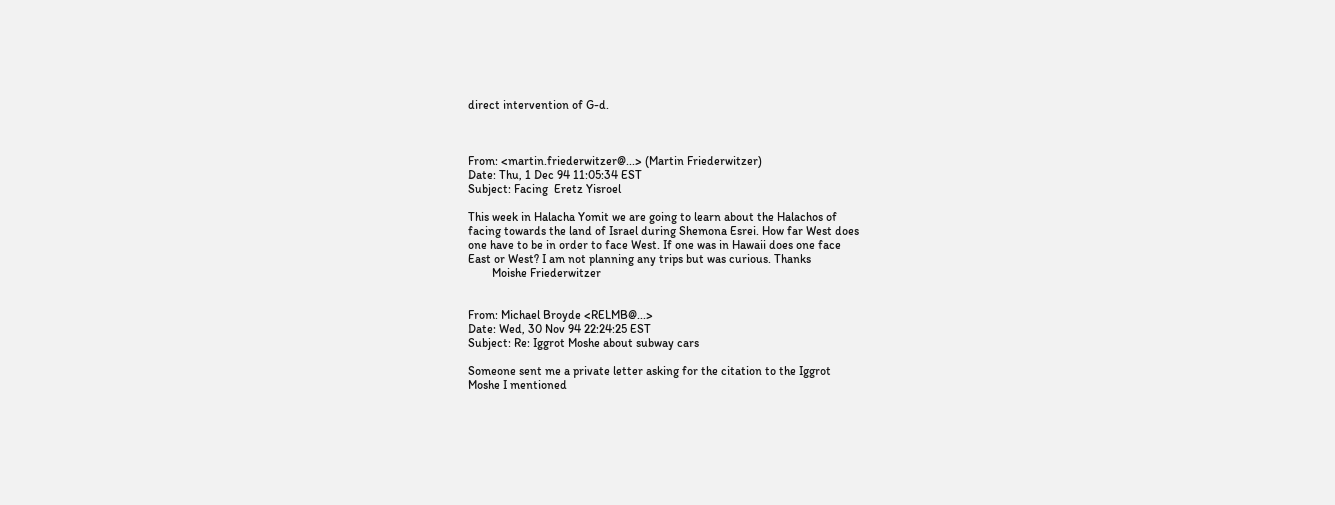direct intervention of G-d.



From: <martin.friederwitzer@...> (Martin Friederwitzer)
Date: Thu, 1 Dec 94 11:05:34 EST
Subject: Facing  Eretz Yisroel

This week in Halacha Yomit we are going to learn about the Halachos of
facing towards the land of Israel during Shemona Esrei. How far West does
one have to be in order to face West. If one was in Hawaii does one face
East or West? I am not planning any trips but was curious. Thanks
        Moishe Friederwitzer


From: Michael Broyde <RELMB@...>
Date: Wed, 30 Nov 94 22:24:25 EST
Subject: Re: Iggrot Moshe about subway cars

Someone sent me a private letter asking for the citation to the Iggrot
Moshe I mentioned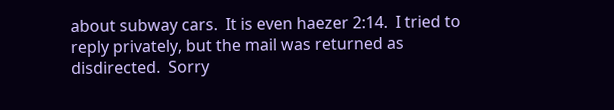about subway cars.  It is even haezer 2:14.  I tried to
reply privately, but the mail was returned as disdirected.  Sorry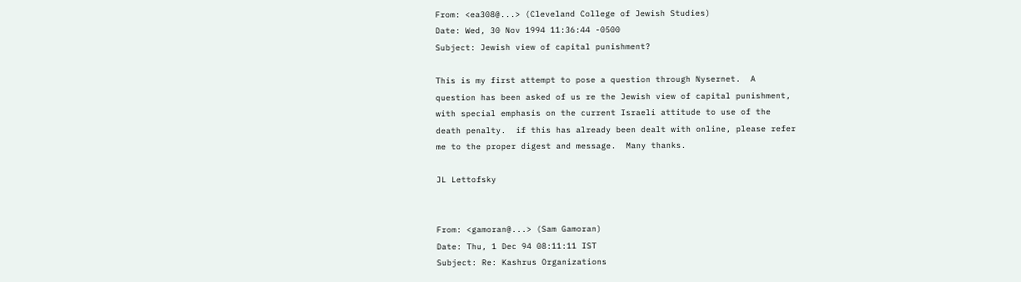From: <ea308@...> (Cleveland College of Jewish Studies)
Date: Wed, 30 Nov 1994 11:36:44 -0500
Subject: Jewish view of capital punishment?

This is my first attempt to pose a question through Nysernet.  A
question has been asked of us re the Jewish view of capital punishment,
with special emphasis on the current Israeli attitude to use of the
death penalty.  if this has already been dealt with online, please refer
me to the proper digest and message.  Many thanks.

JL Lettofsky


From: <gamoran@...> (Sam Gamoran)
Date: Thu, 1 Dec 94 08:11:11 IST
Subject: Re: Kashrus Organizations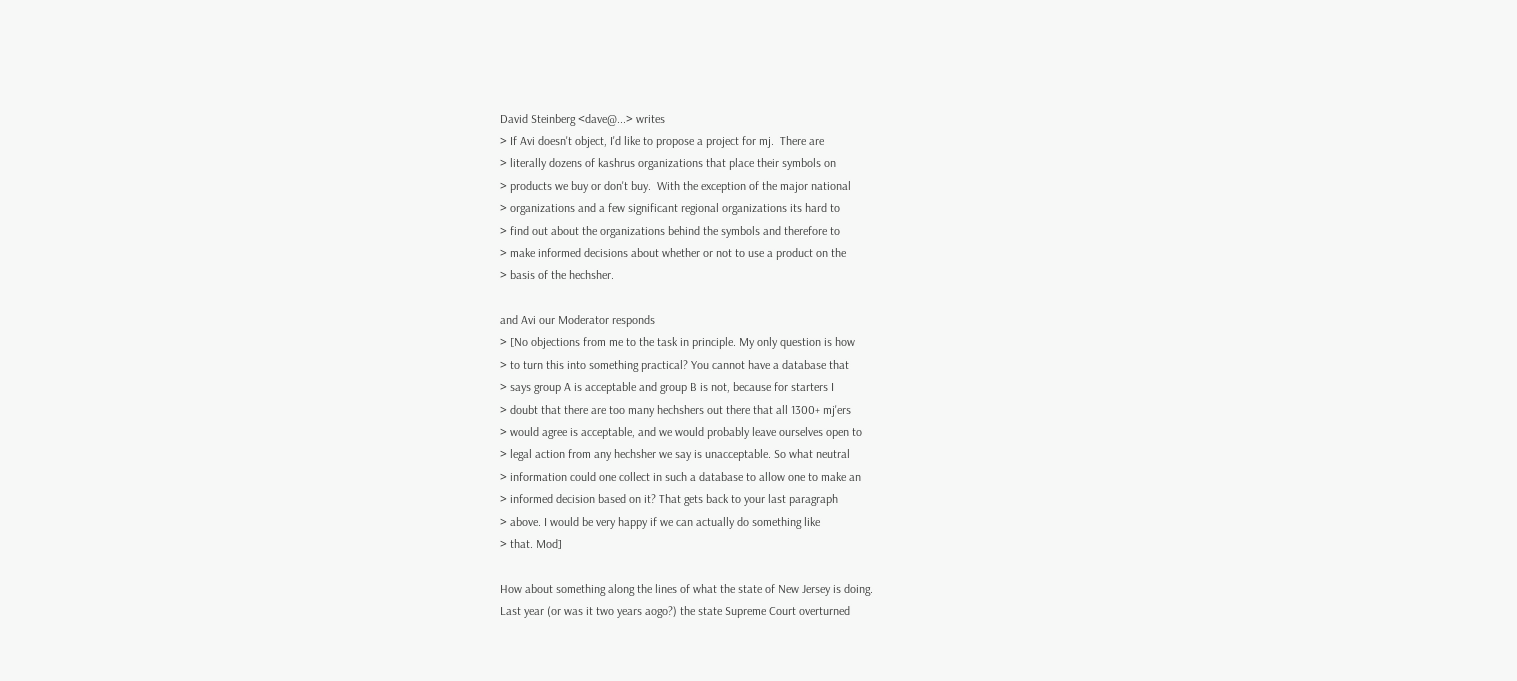David Steinberg <dave@...> writes
> If Avi doesn't object, I'd like to propose a project for mj.  There are
> literally dozens of kashrus organizations that place their symbols on
> products we buy or don't buy.  With the exception of the major national
> organizations and a few significant regional organizations its hard to
> find out about the organizations behind the symbols and therefore to
> make informed decisions about whether or not to use a product on the
> basis of the hechsher.

and Avi our Moderator responds
> [No objections from me to the task in principle. My only question is how
> to turn this into something practical? You cannot have a database that
> says group A is acceptable and group B is not, because for starters I
> doubt that there are too many hechshers out there that all 1300+ mj'ers
> would agree is acceptable, and we would probably leave ourselves open to
> legal action from any hechsher we say is unacceptable. So what neutral
> information could one collect in such a database to allow one to make an
> informed decision based on it? That gets back to your last paragraph
> above. I would be very happy if we can actually do something like
> that. Mod]

How about something along the lines of what the state of New Jersey is doing.
Last year (or was it two years aogo?) the state Supreme Court overturned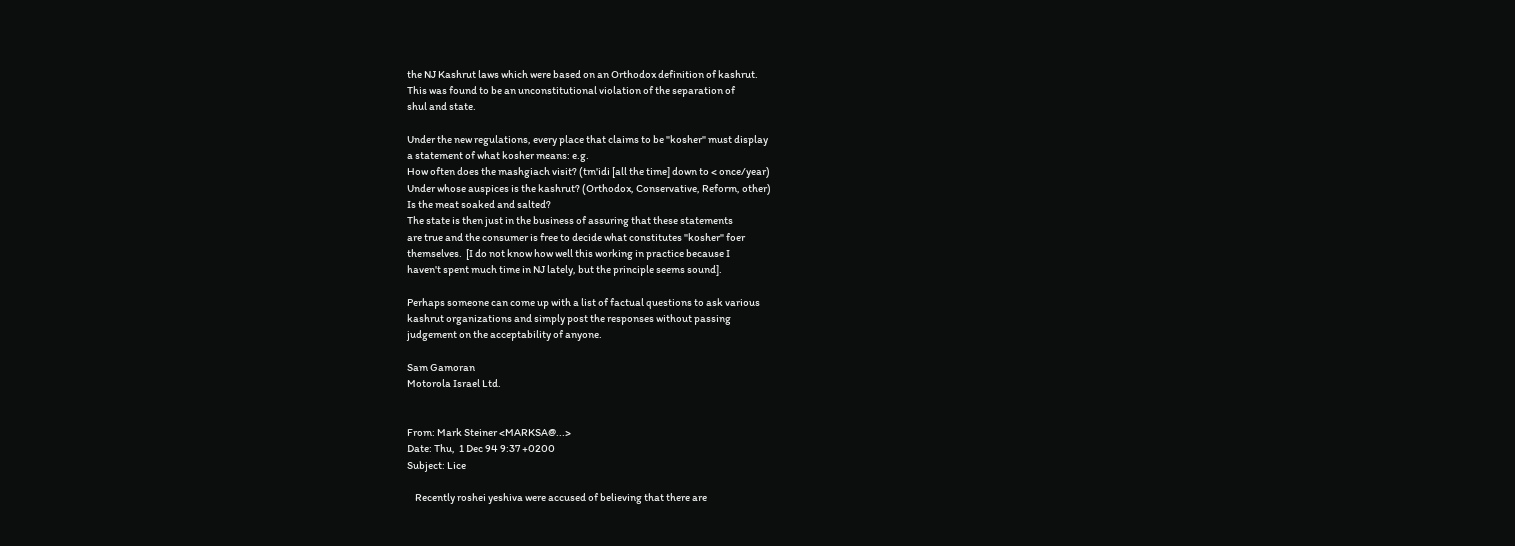the NJ Kashrut laws which were based on an Orthodox definition of kashrut.
This was found to be an unconstitutional violation of the separation of
shul and state.

Under the new regulations, every place that claims to be "kosher" must display
a statement of what kosher means: e.g.
How often does the mashgiach visit? (tm'idi [all the time] down to < once/year)
Under whose auspices is the kashrut? (Orthodox, Conservative, Reform, other)
Is the meat soaked and salted?
The state is then just in the business of assuring that these statements
are true and the consumer is free to decide what constitutes "kosher" foer
themselves.  [I do not know how well this working in practice because I
haven't spent much time in NJ lately, but the principle seems sound].

Perhaps someone can come up with a list of factual questions to ask various
kashrut organizations and simply post the responses without passing
judgement on the acceptability of anyone.

Sam Gamoran
Motorola Israel Ltd.


From: Mark Steiner <MARKSA@...>
Date: Thu,  1 Dec 94 9:37 +0200
Subject: Lice

    Recently roshei yeshiva were accused of believing that there are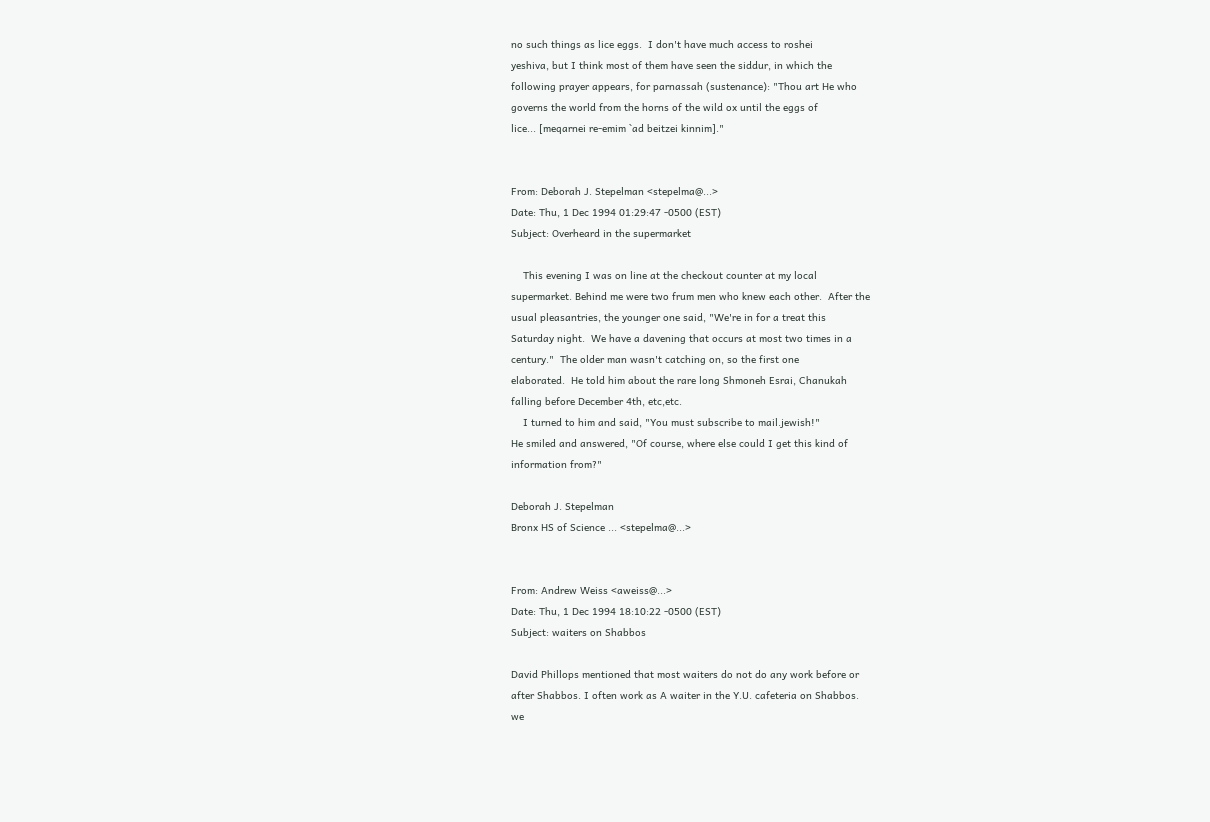no such things as lice eggs.  I don't have much access to roshei
yeshiva, but I think most of them have seen the siddur, in which the
following prayer appears, for parnassah (sustenance): "Thou art He who
governs the world from the horns of the wild ox until the eggs of
lice... [meqarnei re-emim `ad beitzei kinnim]."


From: Deborah J. Stepelman <stepelma@...>
Date: Thu, 1 Dec 1994 01:29:47 -0500 (EST)
Subject: Overheard in the supermarket

    This evening I was on line at the checkout counter at my local
supermarket. Behind me were two frum men who knew each other.  After the
usual pleasantries, the younger one said, "We're in for a treat this
Saturday night.  We have a davening that occurs at most two times in a
century."  The older man wasn't catching on, so the first one
elaborated.  He told him about the rare long Shmoneh Esrai, Chanukah
falling before December 4th, etc,etc.
    I turned to him and said, "You must subscribe to mail.jewish!"
He smiled and answered, "Of course, where else could I get this kind of
information from?"

Deborah J. Stepelman
Bronx HS of Science ... <stepelma@...>


From: Andrew Weiss <aweiss@...>
Date: Thu, 1 Dec 1994 18:10:22 -0500 (EST)
Subject: waiters on Shabbos

David Phillops mentioned that most waiters do not do any work before or
after Shabbos. I often work as A waiter in the Y.U. cafeteria on Shabbos.
we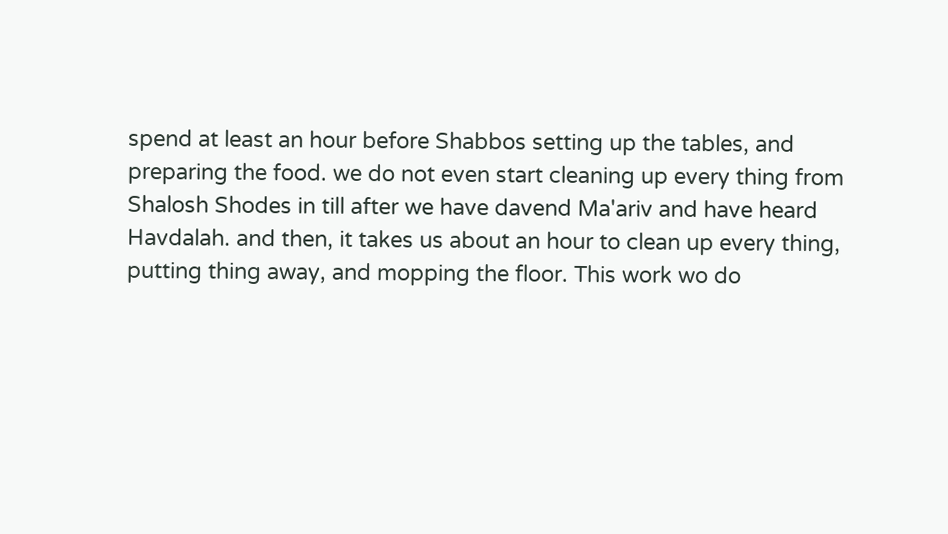spend at least an hour before Shabbos setting up the tables, and
preparing the food. we do not even start cleaning up every thing from
Shalosh Shodes in till after we have davend Ma'ariv and have heard
Havdalah. and then, it takes us about an hour to clean up every thing,
putting thing away, and mopping the floor. This work wo do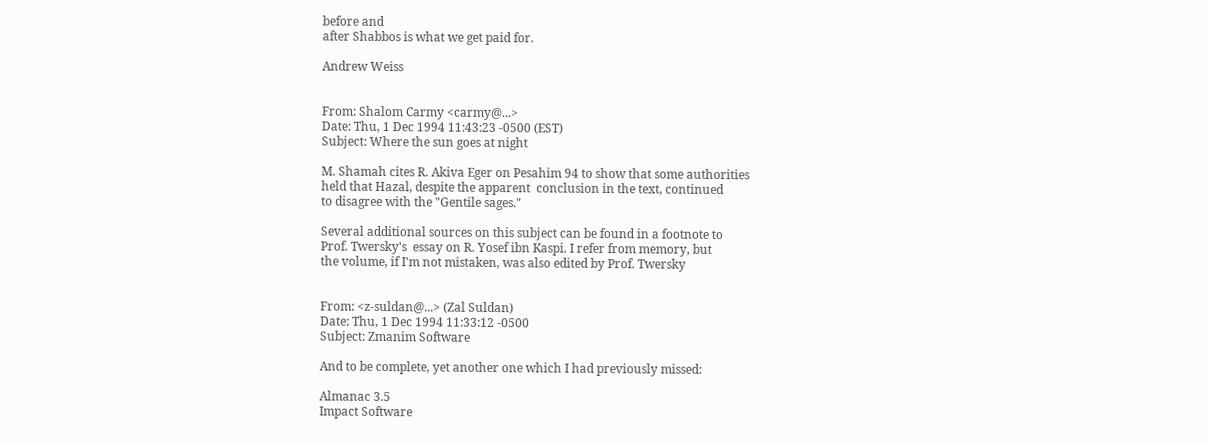before and
after Shabbos is what we get paid for.

Andrew Weiss


From: Shalom Carmy <carmy@...>
Date: Thu, 1 Dec 1994 11:43:23 -0500 (EST)
Subject: Where the sun goes at night

M. Shamah cites R. Akiva Eger on Pesahim 94 to show that some authorities
held that Hazal, despite the apparent  conclusion in the text, continued
to disagree with the "Gentile sages."

Several additional sources on this subject can be found in a footnote to
Prof. Twersky's  essay on R. Yosef ibn Kaspi. I refer from memory, but
the volume, if I'm not mistaken, was also edited by Prof. Twersky


From: <z-suldan@...> (Zal Suldan)
Date: Thu, 1 Dec 1994 11:33:12 -0500
Subject: Zmanim Software

And to be complete, yet another one which I had previously missed:

Almanac 3.5
Impact Software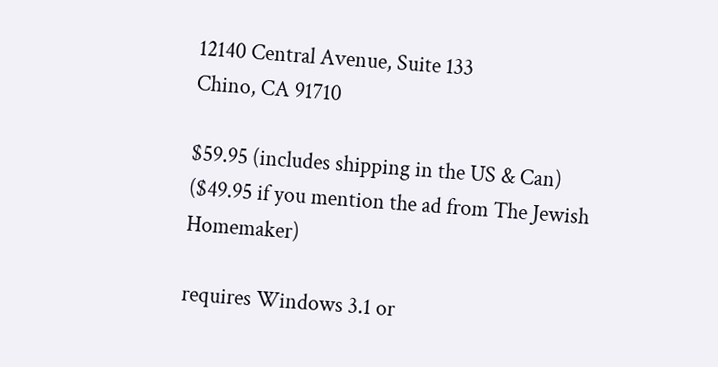12140 Central Avenue, Suite 133
Chino, CA 91710

$59.95 (includes shipping in the US & Can)
($49.95 if you mention the ad from The Jewish Homemaker)

requires Windows 3.1 or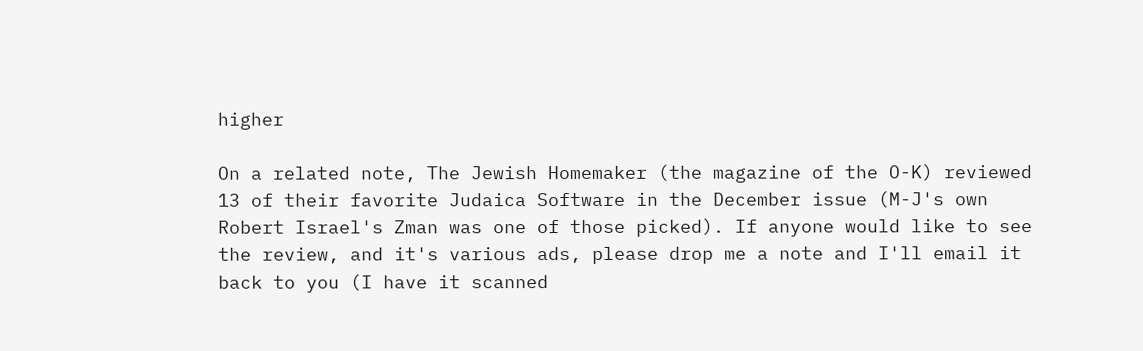higher

On a related note, The Jewish Homemaker (the magazine of the O-K) reviewed
13 of their favorite Judaica Software in the December issue (M-J's own
Robert Israel's Zman was one of those picked). If anyone would like to see
the review, and it's various ads, please drop me a note and I'll email it
back to you (I have it scanned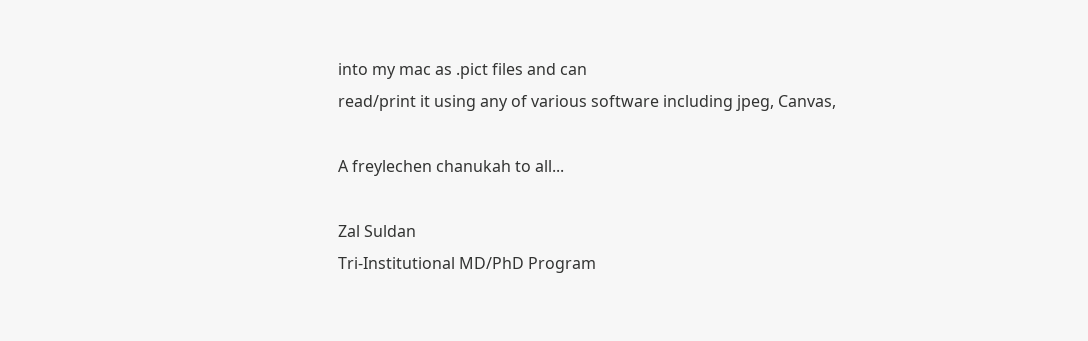into my mac as .pict files and can
read/print it using any of various software including jpeg, Canvas,

A freylechen chanukah to all...

Zal Suldan
Tri-Institutional MD/PhD Program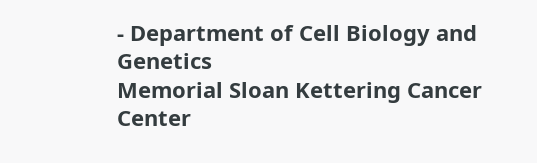- Department of Cell Biology and Genetics
Memorial Sloan Kettering Cancer Center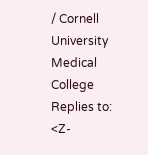/ Cornell University Medical College
Replies to: <Z-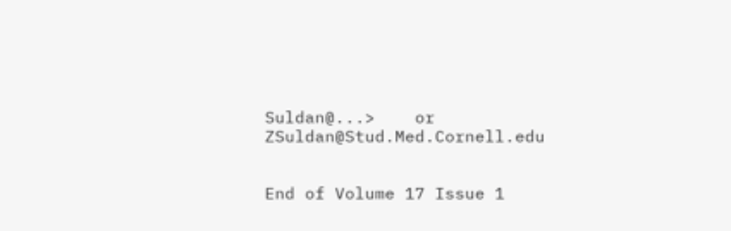Suldan@...>    or   ZSuldan@Stud.Med.Cornell.edu


End of Volume 17 Issue 1